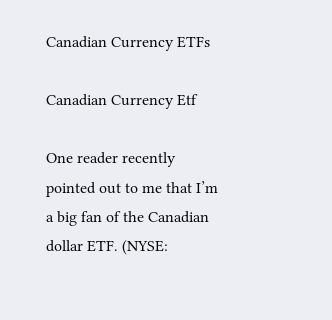Canadian Currency ETFs

Canadian Currency Etf

One reader recently pointed out to me that I’m a big fan of the Canadian dollar ETF. (NYSE: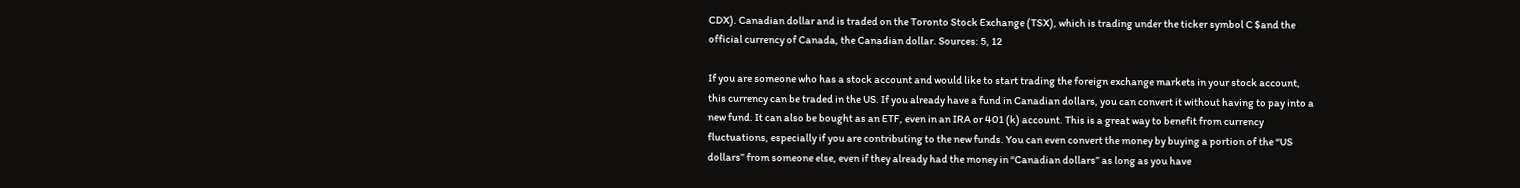CDX). Canadian dollar and is traded on the Toronto Stock Exchange (TSX), which is trading under the ticker symbol C $and the official currency of Canada, the Canadian dollar. Sources: 5, 12

If you are someone who has a stock account and would like to start trading the foreign exchange markets in your stock account, this currency can be traded in the US. If you already have a fund in Canadian dollars, you can convert it without having to pay into a new fund. It can also be bought as an ETF, even in an IRA or 401 (k) account. This is a great way to benefit from currency fluctuations, especially if you are contributing to the new funds. You can even convert the money by buying a portion of the “US dollars” from someone else, even if they already had the money in “Canadian dollars” as long as you have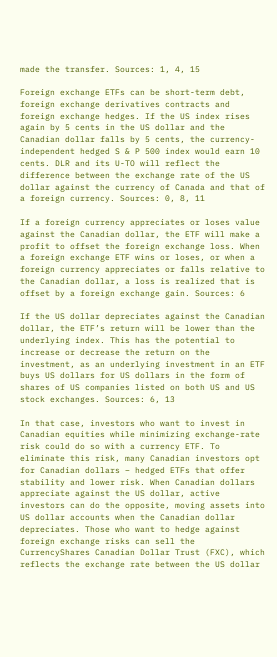made the transfer. Sources: 1, 4, 15

Foreign exchange ETFs can be short-term debt, foreign exchange derivatives contracts and foreign exchange hedges. If the US index rises again by 5 cents in the US dollar and the Canadian dollar falls by 5 cents, the currency-independent hedged S & P 500 index would earn 10 cents. DLR and its U-TO will reflect the difference between the exchange rate of the US dollar against the currency of Canada and that of a foreign currency. Sources: 0, 8, 11

If a foreign currency appreciates or loses value against the Canadian dollar, the ETF will make a profit to offset the foreign exchange loss. When a foreign exchange ETF wins or loses, or when a foreign currency appreciates or falls relative to the Canadian dollar, a loss is realized that is offset by a foreign exchange gain. Sources: 6

If the US dollar depreciates against the Canadian dollar, the ETF’s return will be lower than the underlying index. This has the potential to increase or decrease the return on the investment, as an underlying investment in an ETF buys US dollars for US dollars in the form of shares of US companies listed on both US and US stock exchanges. Sources: 6, 13

In that case, investors who want to invest in Canadian equities while minimizing exchange-rate risk could do so with a currency ETF. To eliminate this risk, many Canadian investors opt for Canadian dollars – hedged ETFs that offer stability and lower risk. When Canadian dollars appreciate against the US dollar, active investors can do the opposite, moving assets into US dollar accounts when the Canadian dollar depreciates. Those who want to hedge against foreign exchange risks can sell the CurrencyShares Canadian Dollar Trust (FXC), which reflects the exchange rate between the US dollar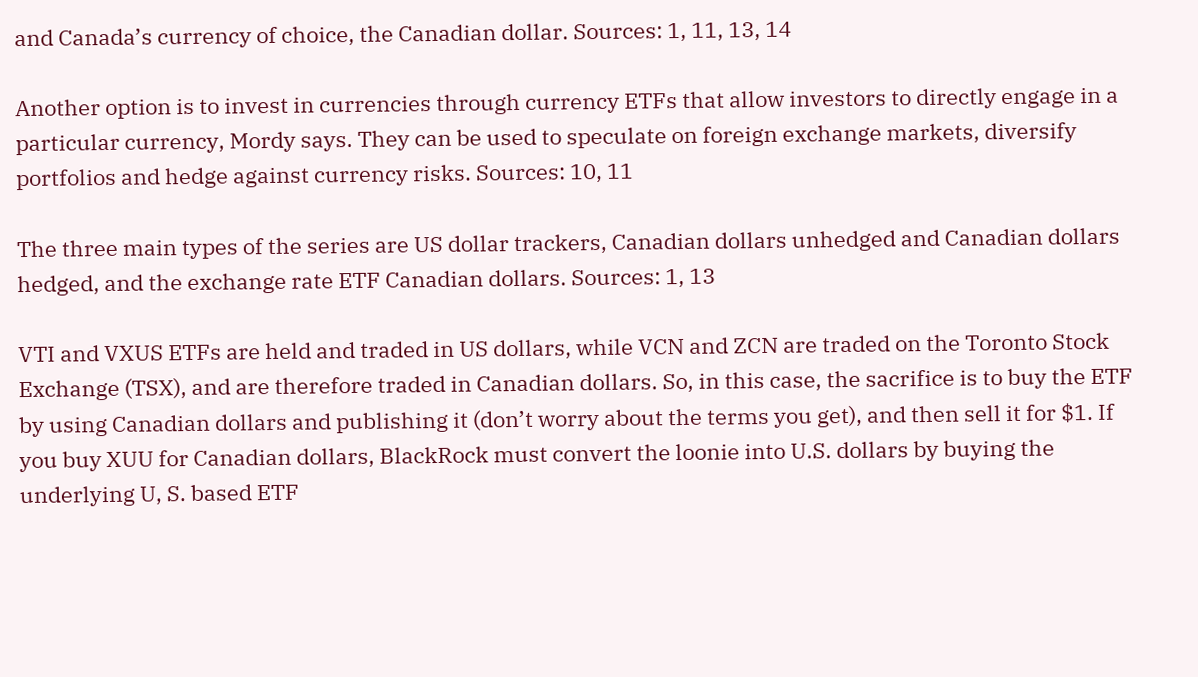and Canada’s currency of choice, the Canadian dollar. Sources: 1, 11, 13, 14

Another option is to invest in currencies through currency ETFs that allow investors to directly engage in a particular currency, Mordy says. They can be used to speculate on foreign exchange markets, diversify portfolios and hedge against currency risks. Sources: 10, 11

The three main types of the series are US dollar trackers, Canadian dollars unhedged and Canadian dollars hedged, and the exchange rate ETF Canadian dollars. Sources: 1, 13

VTI and VXUS ETFs are held and traded in US dollars, while VCN and ZCN are traded on the Toronto Stock Exchange (TSX), and are therefore traded in Canadian dollars. So, in this case, the sacrifice is to buy the ETF by using Canadian dollars and publishing it (don’t worry about the terms you get), and then sell it for $1. If you buy XUU for Canadian dollars, BlackRock must convert the loonie into U.S. dollars by buying the underlying U, S. based ETF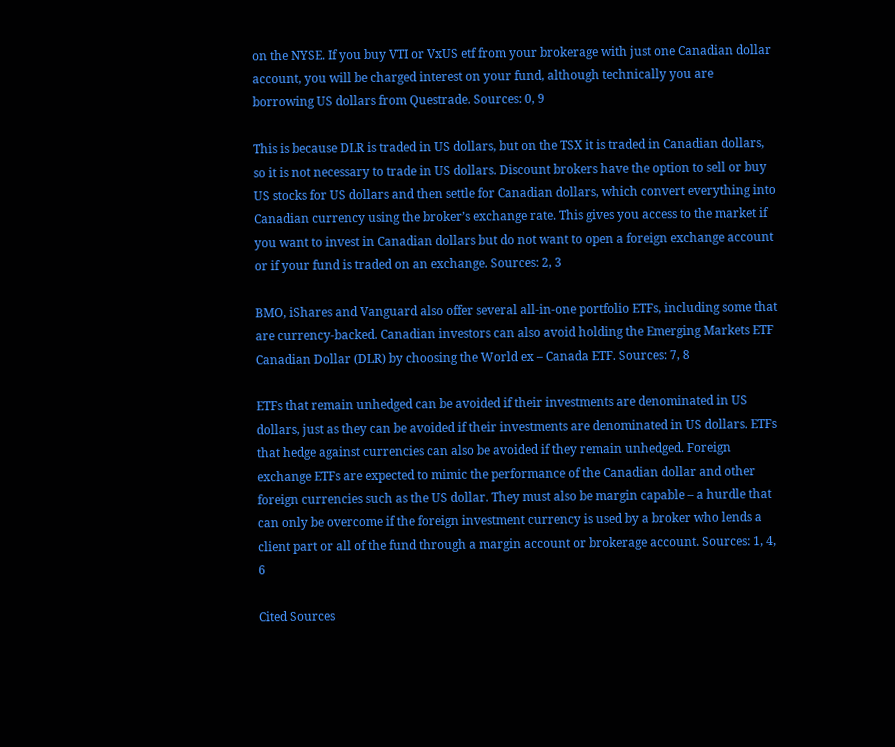on the NYSE. If you buy VTI or VxUS etf from your brokerage with just one Canadian dollar account, you will be charged interest on your fund, although technically you are borrowing US dollars from Questrade. Sources: 0, 9

This is because DLR is traded in US dollars, but on the TSX it is traded in Canadian dollars, so it is not necessary to trade in US dollars. Discount brokers have the option to sell or buy US stocks for US dollars and then settle for Canadian dollars, which convert everything into Canadian currency using the broker’s exchange rate. This gives you access to the market if you want to invest in Canadian dollars but do not want to open a foreign exchange account or if your fund is traded on an exchange. Sources: 2, 3

BMO, iShares and Vanguard also offer several all-in-one portfolio ETFs, including some that are currency-backed. Canadian investors can also avoid holding the Emerging Markets ETF Canadian Dollar (DLR) by choosing the World ex – Canada ETF. Sources: 7, 8

ETFs that remain unhedged can be avoided if their investments are denominated in US dollars, just as they can be avoided if their investments are denominated in US dollars. ETFs that hedge against currencies can also be avoided if they remain unhedged. Foreign exchange ETFs are expected to mimic the performance of the Canadian dollar and other foreign currencies such as the US dollar. They must also be margin capable – a hurdle that can only be overcome if the foreign investment currency is used by a broker who lends a client part or all of the fund through a margin account or brokerage account. Sources: 1, 4, 6

Cited Sources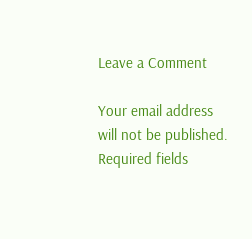Leave a Comment

Your email address will not be published. Required fields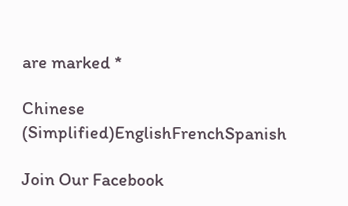are marked *

Chinese (Simplified)EnglishFrenchSpanish

Join Our Facebook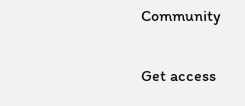Community

Get access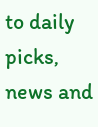to daily picks, news and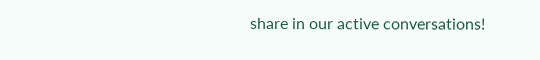share in our active conversations!